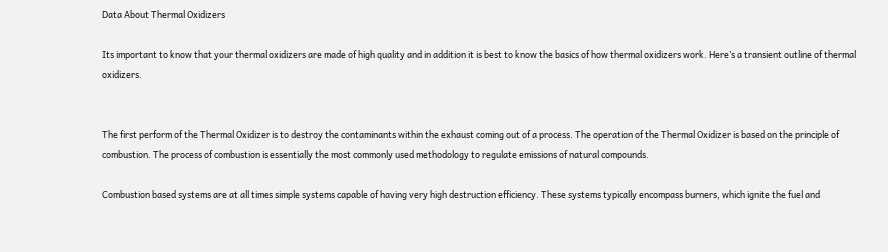Data About Thermal Oxidizers

Its important to know that your thermal oxidizers are made of high quality and in addition it is best to know the basics of how thermal oxidizers work. Here’s a transient outline of thermal oxidizers.


The first perform of the Thermal Oxidizer is to destroy the contaminants within the exhaust coming out of a process. The operation of the Thermal Oxidizer is based on the principle of combustion. The process of combustion is essentially the most commonly used methodology to regulate emissions of natural compounds.

Combustion based systems are at all times simple systems capable of having very high destruction efficiency. These systems typically encompass burners, which ignite the fuel and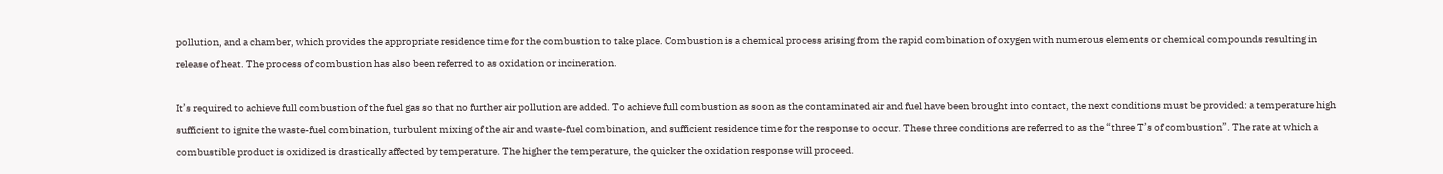pollution, and a chamber, which provides the appropriate residence time for the combustion to take place. Combustion is a chemical process arising from the rapid combination of oxygen with numerous elements or chemical compounds resulting in release of heat. The process of combustion has also been referred to as oxidation or incineration.

It’s required to achieve full combustion of the fuel gas so that no further air pollution are added. To achieve full combustion as soon as the contaminated air and fuel have been brought into contact, the next conditions must be provided: a temperature high sufficient to ignite the waste-fuel combination, turbulent mixing of the air and waste-fuel combination, and sufficient residence time for the response to occur. These three conditions are referred to as the “three T’s of combustion”. The rate at which a combustible product is oxidized is drastically affected by temperature. The higher the temperature, the quicker the oxidation response will proceed.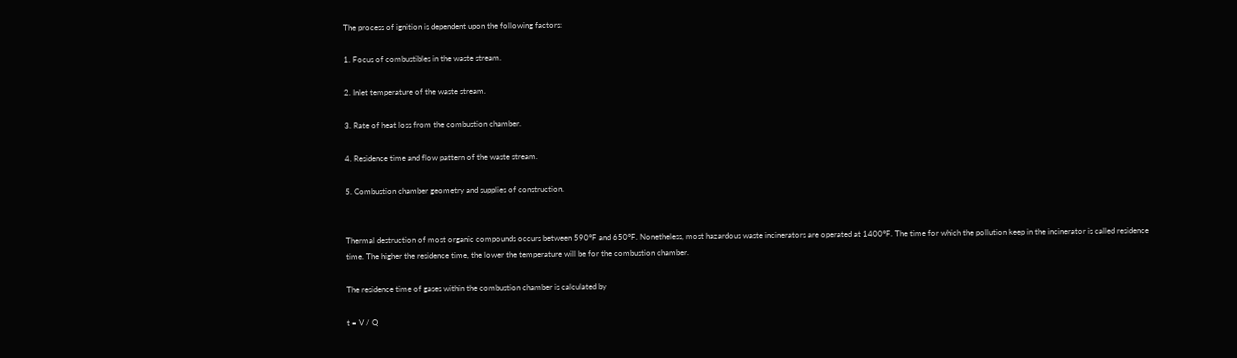The process of ignition is dependent upon the following factors:

1. Focus of combustibles in the waste stream.

2. Inlet temperature of the waste stream.

3. Rate of heat loss from the combustion chamber.

4. Residence time and flow pattern of the waste stream.

5. Combustion chamber geometry and supplies of construction.


Thermal destruction of most organic compounds occurs between 590°F and 650°F. Nonetheless, most hazardous waste incinerators are operated at 1400°F. The time for which the pollution keep in the incinerator is called residence time. The higher the residence time, the lower the temperature will be for the combustion chamber.

The residence time of gases within the combustion chamber is calculated by

t = V / Q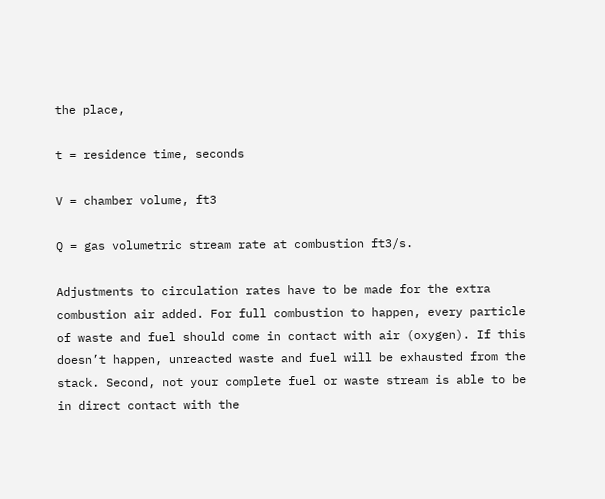the place,

t = residence time, seconds

V = chamber volume, ft3

Q = gas volumetric stream rate at combustion ft3/s.

Adjustments to circulation rates have to be made for the extra combustion air added. For full combustion to happen, every particle of waste and fuel should come in contact with air (oxygen). If this doesn’t happen, unreacted waste and fuel will be exhausted from the stack. Second, not your complete fuel or waste stream is able to be in direct contact with the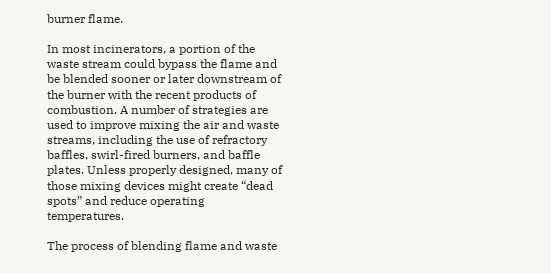burner flame.

In most incinerators, a portion of the waste stream could bypass the flame and be blended sooner or later downstream of the burner with the recent products of combustion. A number of strategies are used to improve mixing the air and waste streams, including the use of refractory baffles, swirl-fired burners, and baffle plates. Unless properly designed, many of those mixing devices might create “dead spots” and reduce operating temperatures.

The process of blending flame and waste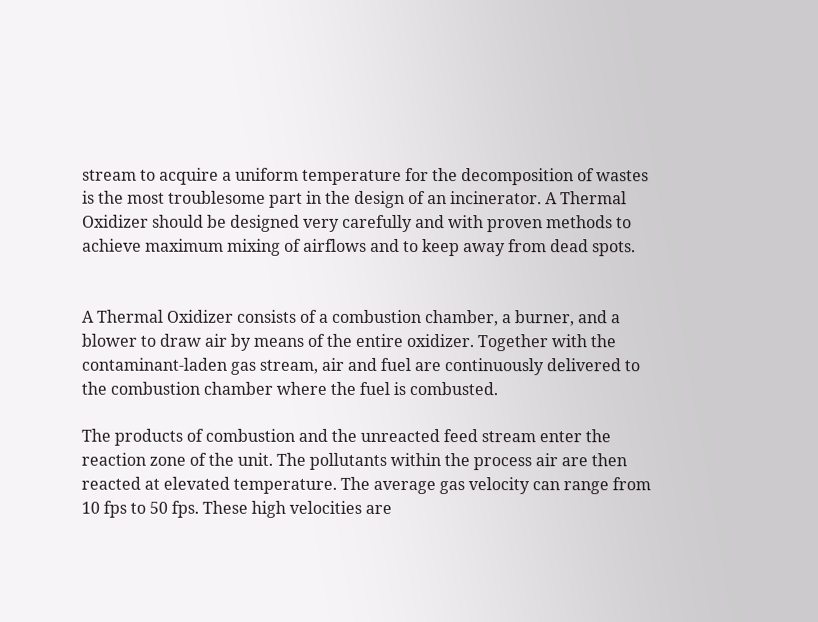stream to acquire a uniform temperature for the decomposition of wastes is the most troublesome part in the design of an incinerator. A Thermal Oxidizer should be designed very carefully and with proven methods to achieve maximum mixing of airflows and to keep away from dead spots.


A Thermal Oxidizer consists of a combustion chamber, a burner, and a blower to draw air by means of the entire oxidizer. Together with the contaminant-laden gas stream, air and fuel are continuously delivered to the combustion chamber where the fuel is combusted.

The products of combustion and the unreacted feed stream enter the reaction zone of the unit. The pollutants within the process air are then reacted at elevated temperature. The average gas velocity can range from 10 fps to 50 fps. These high velocities are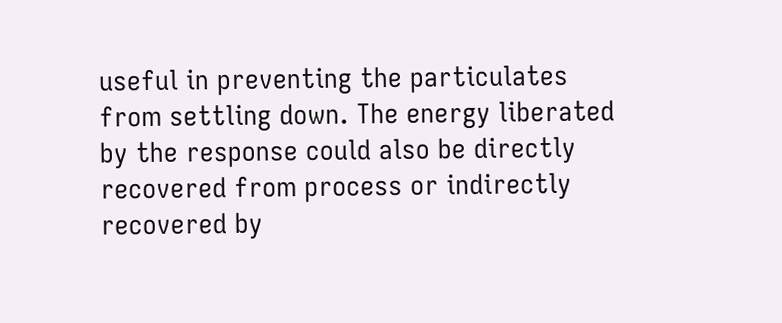useful in preventing the particulates from settling down. The energy liberated by the response could also be directly recovered from process or indirectly recovered by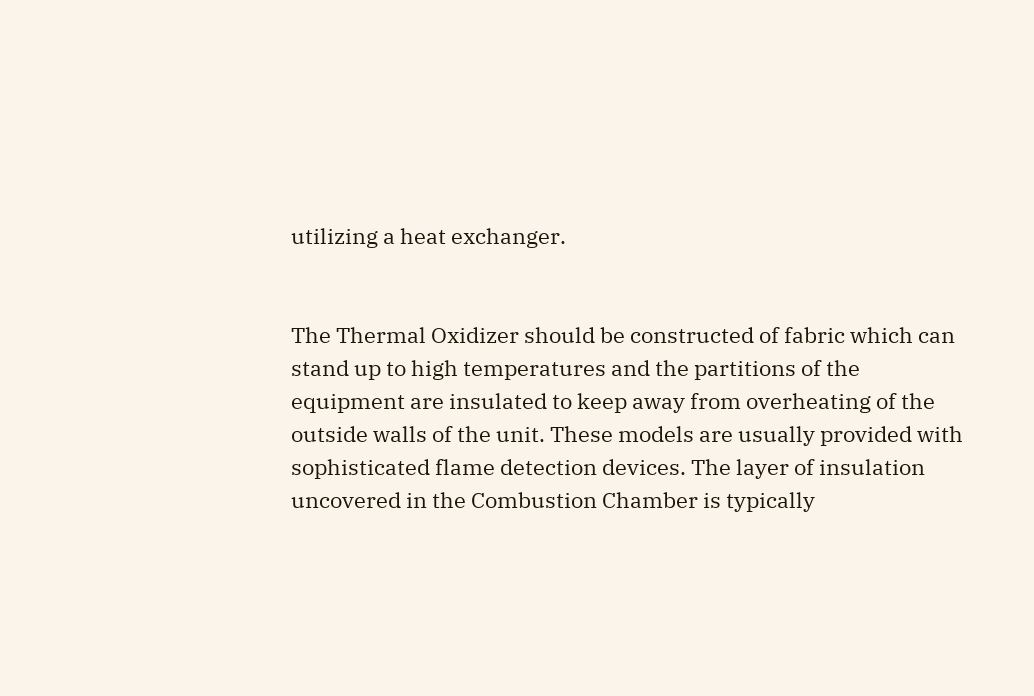utilizing a heat exchanger.


The Thermal Oxidizer should be constructed of fabric which can stand up to high temperatures and the partitions of the equipment are insulated to keep away from overheating of the outside walls of the unit. These models are usually provided with sophisticated flame detection devices. The layer of insulation uncovered in the Combustion Chamber is typically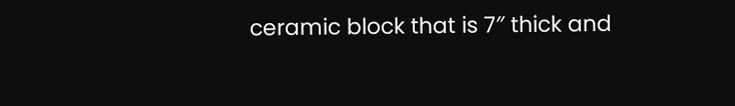ceramic block that is 7″ thick and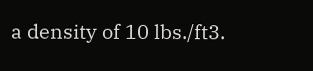a density of 10 lbs./ft3.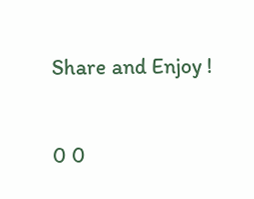Share and Enjoy !

0 0